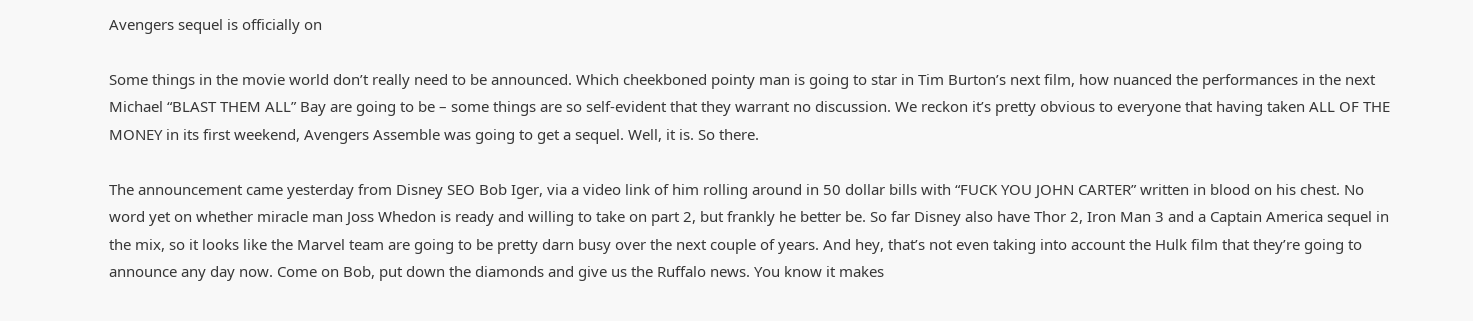Avengers sequel is officially on

Some things in the movie world don’t really need to be announced. Which cheekboned pointy man is going to star in Tim Burton’s next film, how nuanced the performances in the next Michael “BLAST THEM ALL” Bay are going to be – some things are so self-evident that they warrant no discussion. We reckon it’s pretty obvious to everyone that having taken ALL OF THE MONEY in its first weekend, Avengers Assemble was going to get a sequel. Well, it is. So there.

The announcement came yesterday from Disney SEO Bob Iger, via a video link of him rolling around in 50 dollar bills with “FUCK YOU JOHN CARTER” written in blood on his chest. No word yet on whether miracle man Joss Whedon is ready and willing to take on part 2, but frankly he better be. So far Disney also have Thor 2, Iron Man 3 and a Captain America sequel in the mix, so it looks like the Marvel team are going to be pretty darn busy over the next couple of years. And hey, that’s not even taking into account the Hulk film that they’re going to announce any day now. Come on Bob, put down the diamonds and give us the Ruffalo news. You know it makes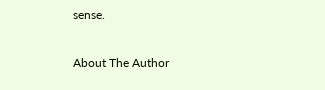sense.

About The Author